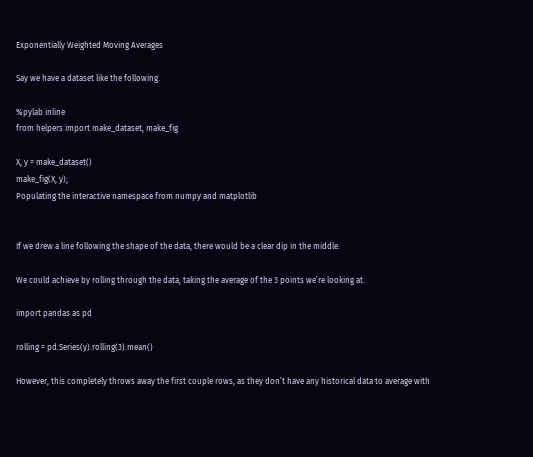Exponentially Weighted Moving Averages

Say we have a dataset like the following.

%pylab inline
from helpers import make_dataset, make_fig

X, y = make_dataset()
make_fig(X, y);
Populating the interactive namespace from numpy and matplotlib


If we drew a line following the shape of the data, there would be a clear dip in the middle.

We could achieve by rolling through the data, taking the average of the 3 points we’re looking at.

import pandas as pd

rolling = pd.Series(y).rolling(3).mean()

However, this completely throws away the first couple rows, as they don’t have any historical data to average with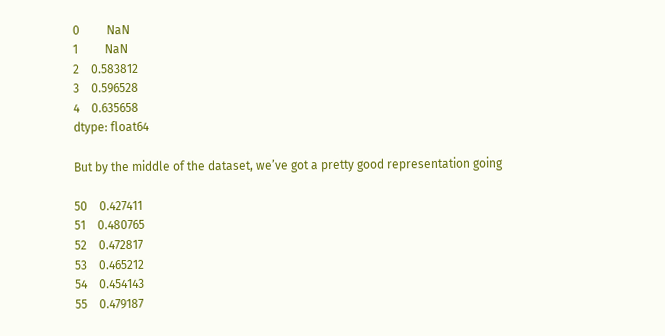0         NaN
1         NaN
2    0.583812
3    0.596528
4    0.635658
dtype: float64

But by the middle of the dataset, we’ve got a pretty good representation going

50    0.427411
51    0.480765
52    0.472817
53    0.465212
54    0.454143
55    0.479187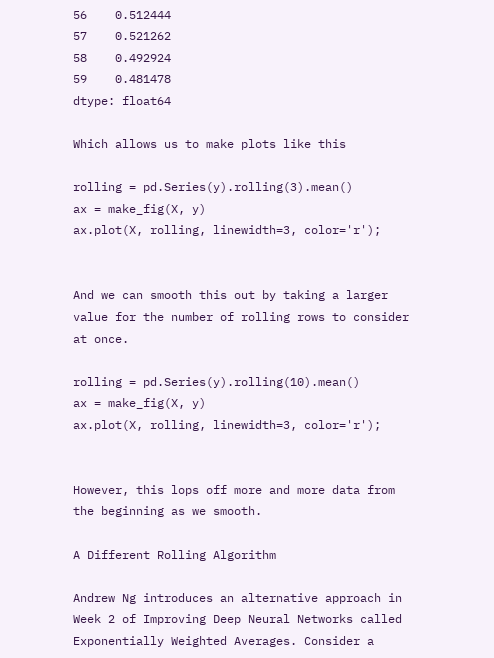56    0.512444
57    0.521262
58    0.492924
59    0.481478
dtype: float64

Which allows us to make plots like this

rolling = pd.Series(y).rolling(3).mean()
ax = make_fig(X, y)
ax.plot(X, rolling, linewidth=3, color='r');


And we can smooth this out by taking a larger value for the number of rolling rows to consider at once.

rolling = pd.Series(y).rolling(10).mean()
ax = make_fig(X, y)
ax.plot(X, rolling, linewidth=3, color='r');


However, this lops off more and more data from the beginning as we smooth.

A Different Rolling Algorithm

Andrew Ng introduces an alternative approach in Week 2 of Improving Deep Neural Networks called Exponentially Weighted Averages. Consider a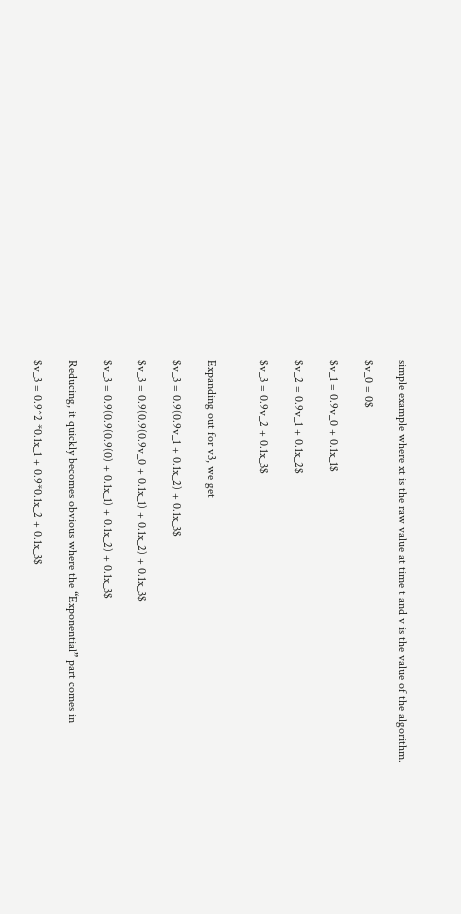simple example where xt is the raw value at time t and v is the value of the algorithm.

$v_0 = 0$

$v_1 = 0.9v_0 + 0.1x_1$

$v_2 = 0.9v_1 + 0.1x_2$

$v_3 = 0.9v_2 + 0.1x_3$


Expanding out for v3, we get

$v_3 = 0.9(0.9v_1 + 0.1x_2) + 0.1x_3$

$v_3 = 0.9(0.9(0.9v_0 + 0.1x_1) + 0.1x_2) + 0.1x_3$

$v_3 = 0.9(0.9(0.9(0) + 0.1x_1) + 0.1x_2) + 0.1x_3$

Reducing, it quickly becomes obvious where the “Exponential” part comes in

$v_3 = 0.9^2 *0.1x_1 + 0.9*0.1x_2 + 0.1x_3$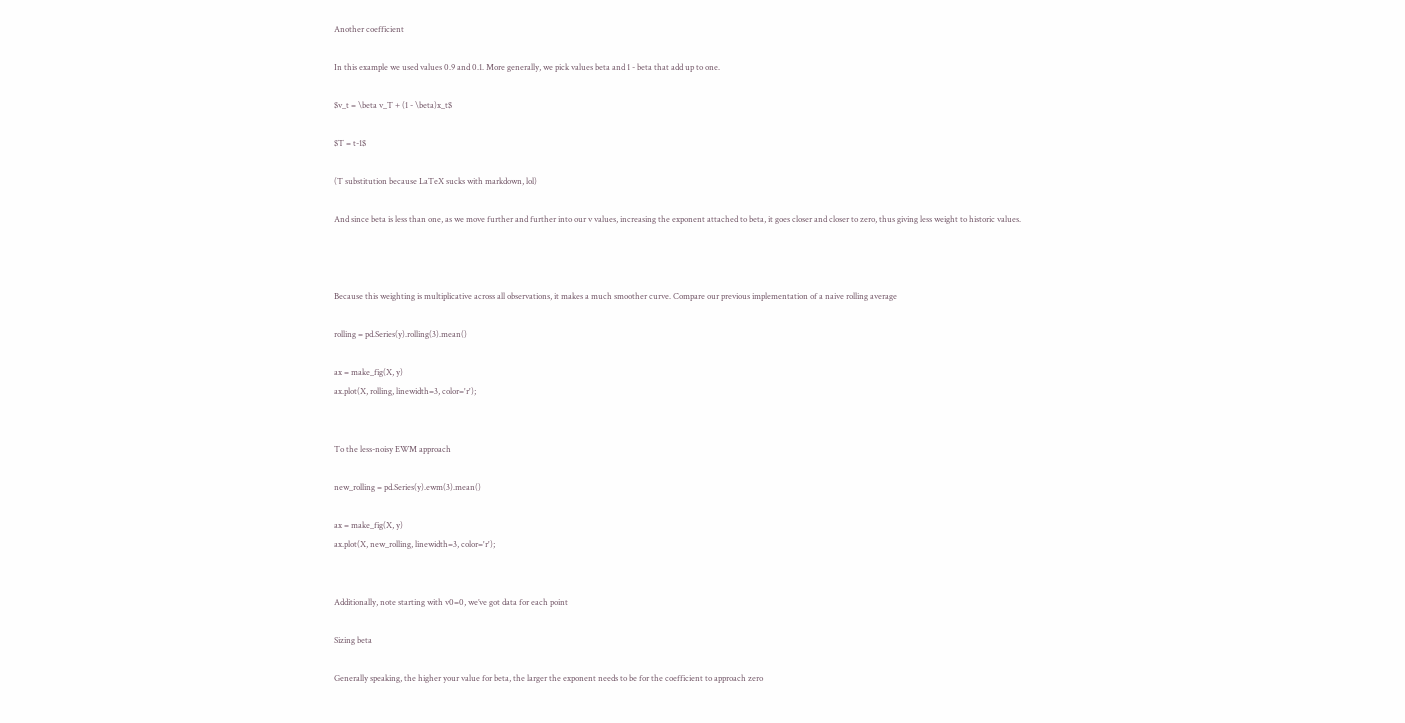Another coefficient

In this example we used values 0.9 and 0.1. More generally, we pick values beta and 1 - beta that add up to one.

$v_t = \beta v_T + (1 - \beta)x_t$

$T = t-1$

(T substitution because LaTeX sucks with markdown, lol)

And since beta is less than one, as we move further and further into our v values, increasing the exponent attached to beta, it goes closer and closer to zero, thus giving less weight to historic values.



Because this weighting is multiplicative across all observations, it makes a much smoother curve. Compare our previous implementation of a naive rolling average

rolling = pd.Series(y).rolling(3).mean()

ax = make_fig(X, y)
ax.plot(X, rolling, linewidth=3, color='r');


To the less-noisy EWM approach

new_rolling = pd.Series(y).ewm(3).mean()

ax = make_fig(X, y)
ax.plot(X, new_rolling, linewidth=3, color='r');


Additionally, note starting with v0=0, we’ve got data for each point

Sizing beta

Generally speaking, the higher your value for beta, the larger the exponent needs to be for the coefficient to approach zero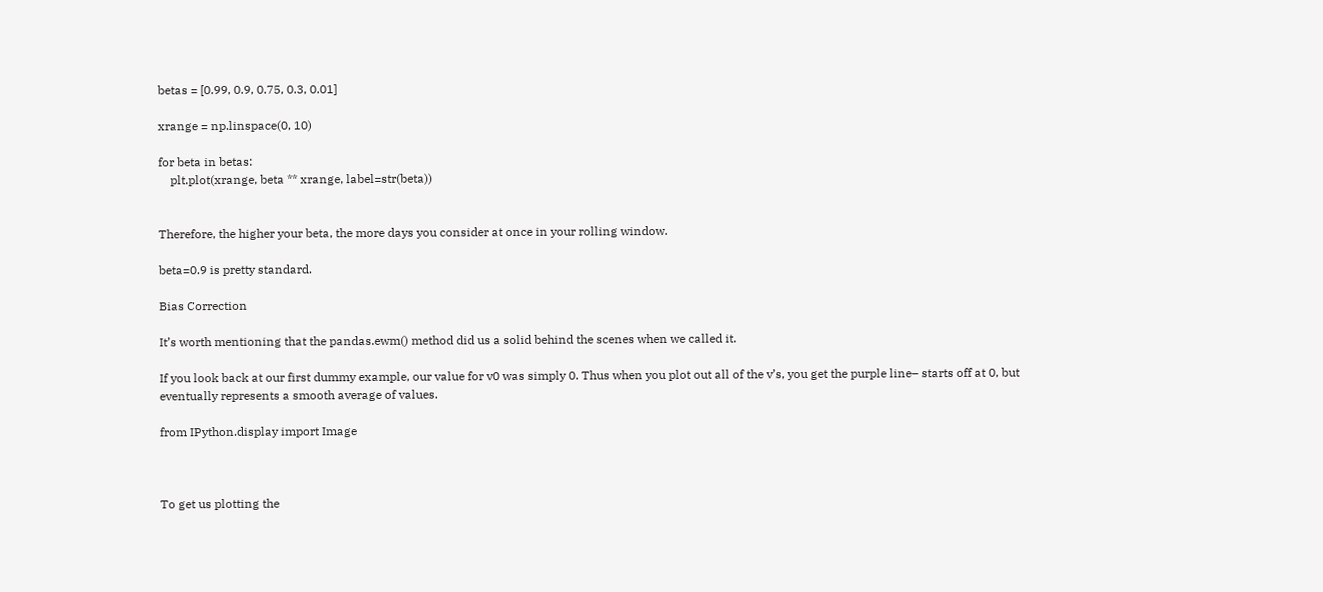betas = [0.99, 0.9, 0.75, 0.3, 0.01]

xrange = np.linspace(0, 10)

for beta in betas:
    plt.plot(xrange, beta ** xrange, label=str(beta))


Therefore, the higher your beta, the more days you consider at once in your rolling window.

beta=0.9 is pretty standard.

Bias Correction

It’s worth mentioning that the pandas.ewm() method did us a solid behind the scenes when we called it.

If you look back at our first dummy example, our value for v0 was simply 0. Thus when you plot out all of the v’s, you get the purple line– starts off at 0, but eventually represents a smooth average of values.

from IPython.display import Image



To get us plotting the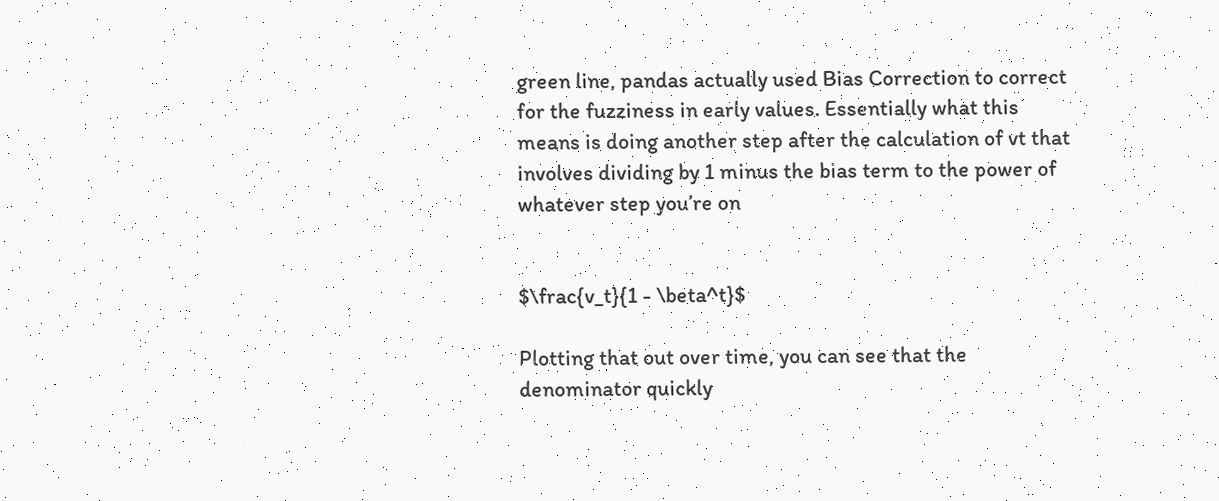green line, pandas actually used Bias Correction to correct for the fuzziness in early values. Essentially what this means is doing another step after the calculation of vt that involves dividing by 1 minus the bias term to the power of whatever step you’re on


$\frac{v_t}{1 - \beta^t}$

Plotting that out over time, you can see that the denominator quickly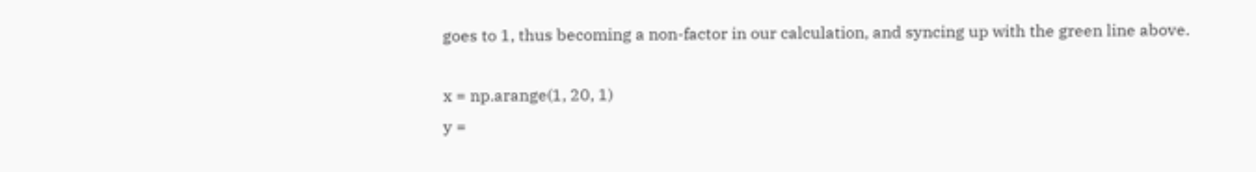goes to 1, thus becoming a non-factor in our calculation, and syncing up with the green line above.

x = np.arange(1, 20, 1)
y =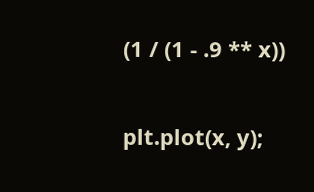(1 / (1 - .9 ** x))

plt.plot(x, y);